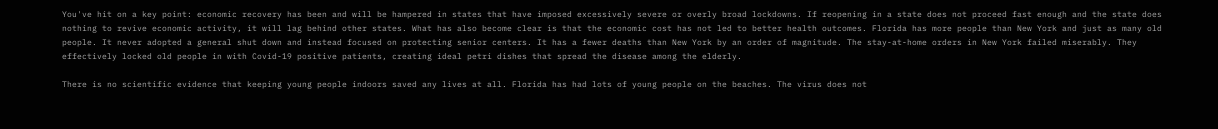You've hit on a key point: economic recovery has been and will be hampered in states that have imposed excessively severe or overly broad lockdowns. If reopening in a state does not proceed fast enough and the state does nothing to revive economic activity, it will lag behind other states. What has also become clear is that the economic cost has not led to better health outcomes. Florida has more people than New York and just as many old people. It never adopted a general shut down and instead focused on protecting senior centers. It has a fewer deaths than New York by an order of magnitude. The stay-at-home orders in New York failed miserably. They effectively locked old people in with Covid-19 positive patients, creating ideal petri dishes that spread the disease among the elderly.

There is no scientific evidence that keeping young people indoors saved any lives at all. Florida has had lots of young people on the beaches. The virus does not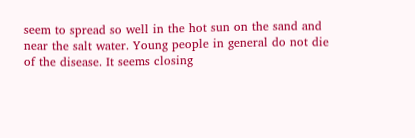seem to spread so well in the hot sun on the sand and near the salt water. Young people in general do not die of the disease. It seems closing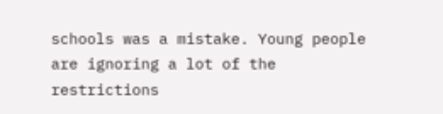schools was a mistake. Young people are ignoring a lot of the restrictions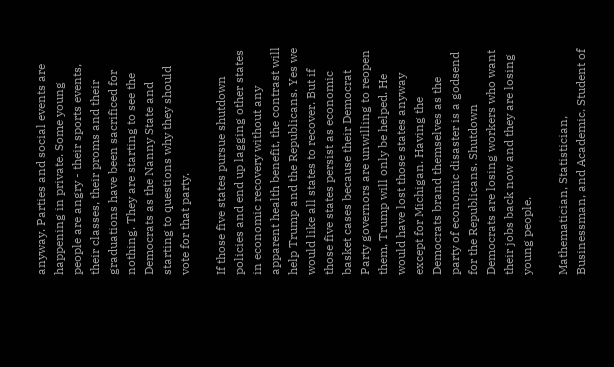anyway. Parties and social events are happening in private. Some young people are angry - their sports events, their classes, their proms and their graduations have been sacrificed for nothing. They are starting to see the Democrats as the Nanny State and starting to questions why they should vote for that party.

If those five states pursue shutdown policies and end up lagging other states in economic recovery without any apparent health benefit, the contrast will help Trump and the Republicans. Yes we would like all states to recover. But if those five states persist as economic basket cases because their Democrat Party governors are unwilling to reopen them, Trump will only be helped. He would have lost those states anyway except for Michigan. Having the Democrats brand themselves as the party of economic disaster is a godsend for the Republicans. Shutdown Democrats are losing workers who want their jobs back now and they are losing young people.

Mathematician, Statistician, Businessman, and Academic. Student of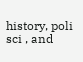history, poli sci , and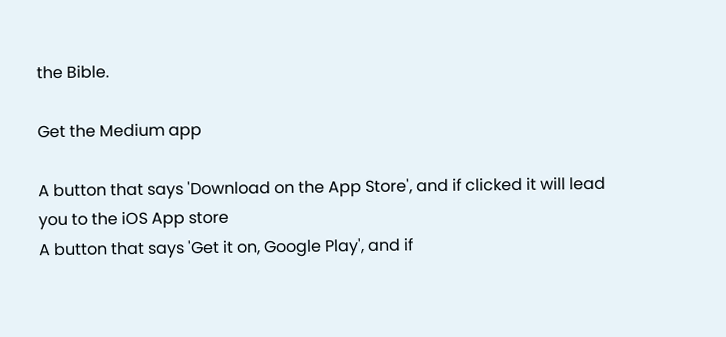the Bible.

Get the Medium app

A button that says 'Download on the App Store', and if clicked it will lead you to the iOS App store
A button that says 'Get it on, Google Play', and if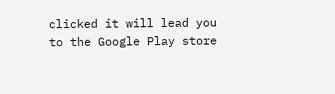clicked it will lead you to the Google Play store